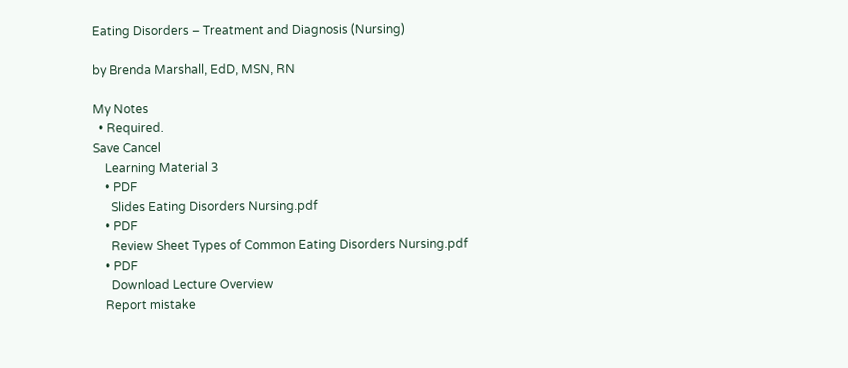Eating Disorders – Treatment and Diagnosis (Nursing)

by Brenda Marshall, EdD, MSN, RN

My Notes
  • Required.
Save Cancel
    Learning Material 3
    • PDF
      Slides Eating Disorders Nursing.pdf
    • PDF
      Review Sheet Types of Common Eating Disorders Nursing.pdf
    • PDF
      Download Lecture Overview
    Report mistake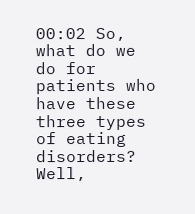00:02 So, what do we do for patients who have these three types of eating disorders? Well,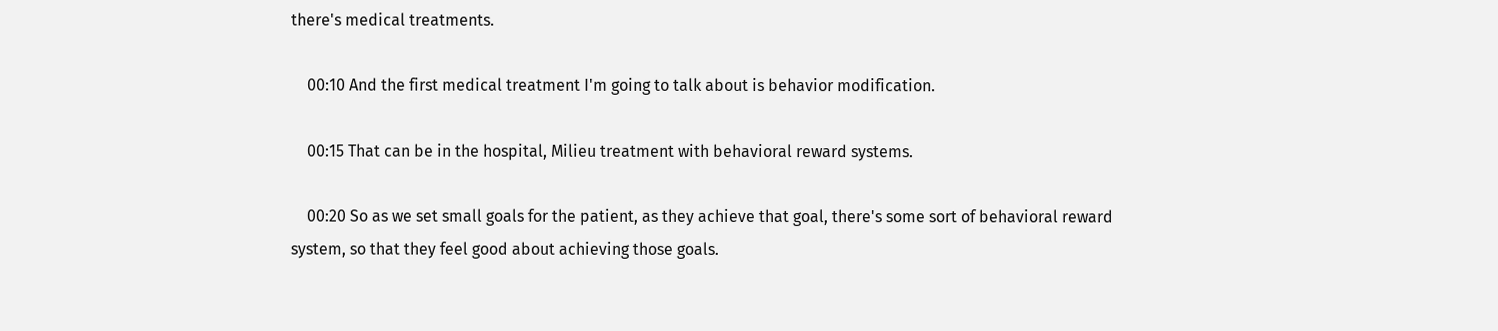there's medical treatments.

    00:10 And the first medical treatment I'm going to talk about is behavior modification.

    00:15 That can be in the hospital, Milieu treatment with behavioral reward systems.

    00:20 So as we set small goals for the patient, as they achieve that goal, there's some sort of behavioral reward system, so that they feel good about achieving those goals.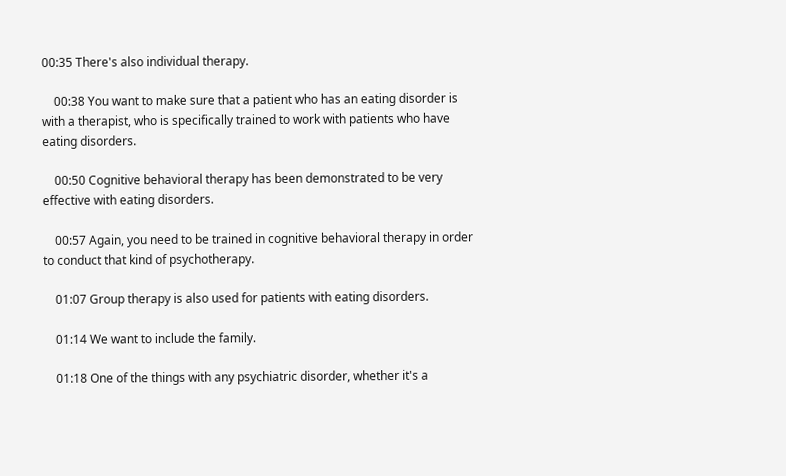00:35 There's also individual therapy.

    00:38 You want to make sure that a patient who has an eating disorder is with a therapist, who is specifically trained to work with patients who have eating disorders.

    00:50 Cognitive behavioral therapy has been demonstrated to be very effective with eating disorders.

    00:57 Again, you need to be trained in cognitive behavioral therapy in order to conduct that kind of psychotherapy.

    01:07 Group therapy is also used for patients with eating disorders.

    01:14 We want to include the family.

    01:18 One of the things with any psychiatric disorder, whether it's a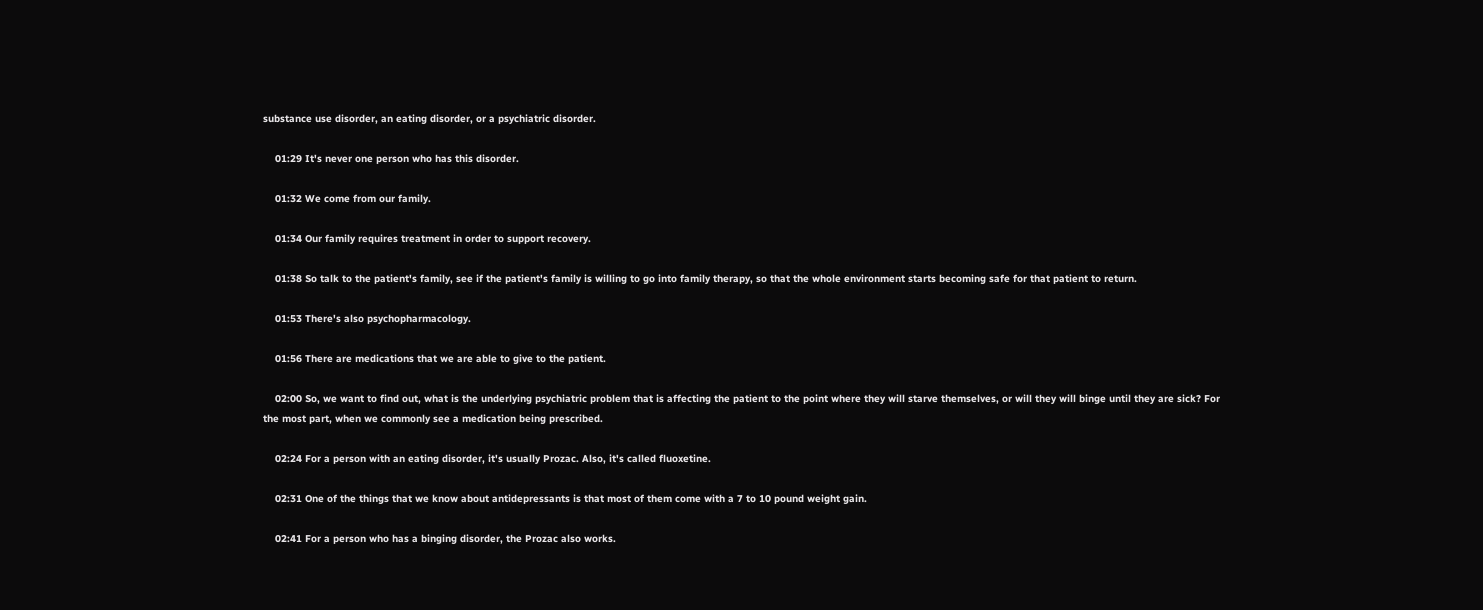substance use disorder, an eating disorder, or a psychiatric disorder.

    01:29 It's never one person who has this disorder.

    01:32 We come from our family.

    01:34 Our family requires treatment in order to support recovery.

    01:38 So talk to the patient's family, see if the patient's family is willing to go into family therapy, so that the whole environment starts becoming safe for that patient to return.

    01:53 There's also psychopharmacology.

    01:56 There are medications that we are able to give to the patient.

    02:00 So, we want to find out, what is the underlying psychiatric problem that is affecting the patient to the point where they will starve themselves, or will they will binge until they are sick? For the most part, when we commonly see a medication being prescribed.

    02:24 For a person with an eating disorder, it's usually Prozac. Also, it's called fluoxetine.

    02:31 One of the things that we know about antidepressants is that most of them come with a 7 to 10 pound weight gain.

    02:41 For a person who has a binging disorder, the Prozac also works.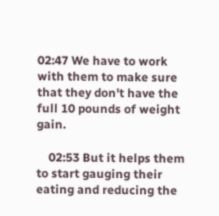02:47 We have to work with them to make sure that they don't have the full 10 pounds of weight gain.

    02:53 But it helps them to start gauging their eating and reducing the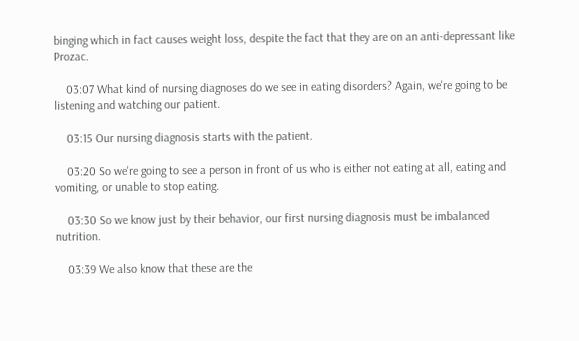binging which in fact causes weight loss, despite the fact that they are on an anti-depressant like Prozac.

    03:07 What kind of nursing diagnoses do we see in eating disorders? Again, we're going to be listening and watching our patient.

    03:15 Our nursing diagnosis starts with the patient.

    03:20 So we're going to see a person in front of us who is either not eating at all, eating and vomiting, or unable to stop eating.

    03:30 So we know just by their behavior, our first nursing diagnosis must be imbalanced nutrition.

    03:39 We also know that these are the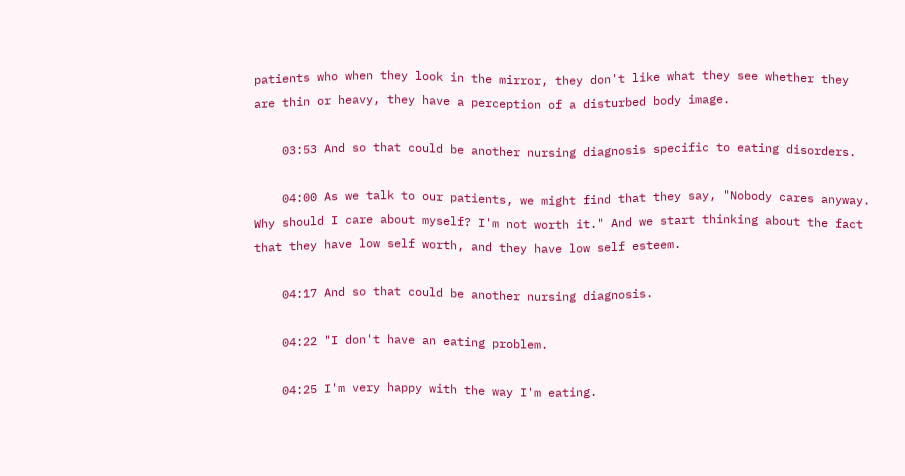patients who when they look in the mirror, they don't like what they see whether they are thin or heavy, they have a perception of a disturbed body image.

    03:53 And so that could be another nursing diagnosis specific to eating disorders.

    04:00 As we talk to our patients, we might find that they say, "Nobody cares anyway. Why should I care about myself? I'm not worth it." And we start thinking about the fact that they have low self worth, and they have low self esteem.

    04:17 And so that could be another nursing diagnosis.

    04:22 "I don't have an eating problem.

    04:25 I'm very happy with the way I'm eating.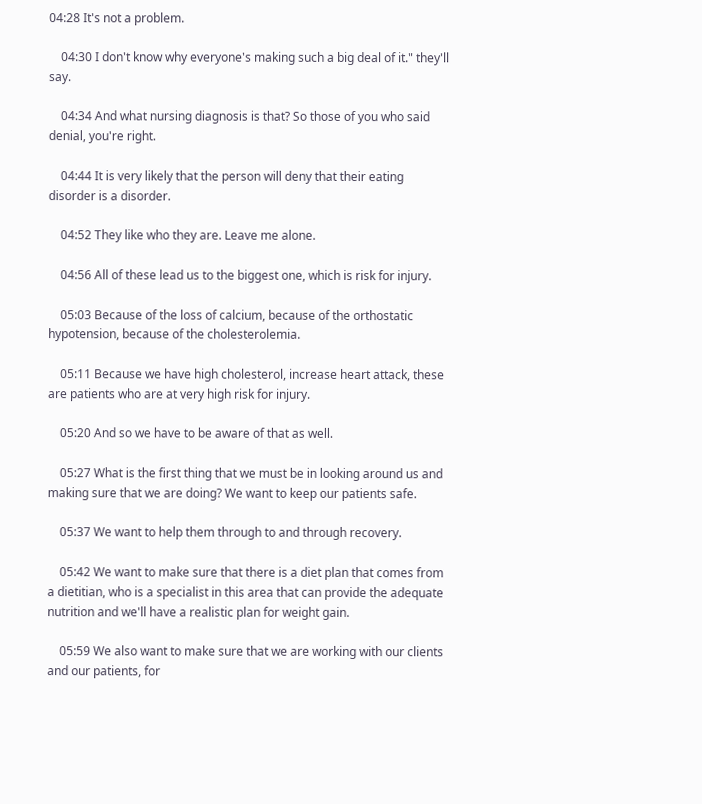04:28 It's not a problem.

    04:30 I don't know why everyone's making such a big deal of it." they'll say.

    04:34 And what nursing diagnosis is that? So those of you who said denial, you're right.

    04:44 It is very likely that the person will deny that their eating disorder is a disorder.

    04:52 They like who they are. Leave me alone.

    04:56 All of these lead us to the biggest one, which is risk for injury.

    05:03 Because of the loss of calcium, because of the orthostatic hypotension, because of the cholesterolemia.

    05:11 Because we have high cholesterol, increase heart attack, these are patients who are at very high risk for injury.

    05:20 And so we have to be aware of that as well.

    05:27 What is the first thing that we must be in looking around us and making sure that we are doing? We want to keep our patients safe.

    05:37 We want to help them through to and through recovery.

    05:42 We want to make sure that there is a diet plan that comes from a dietitian, who is a specialist in this area that can provide the adequate nutrition and we'll have a realistic plan for weight gain.

    05:59 We also want to make sure that we are working with our clients and our patients, for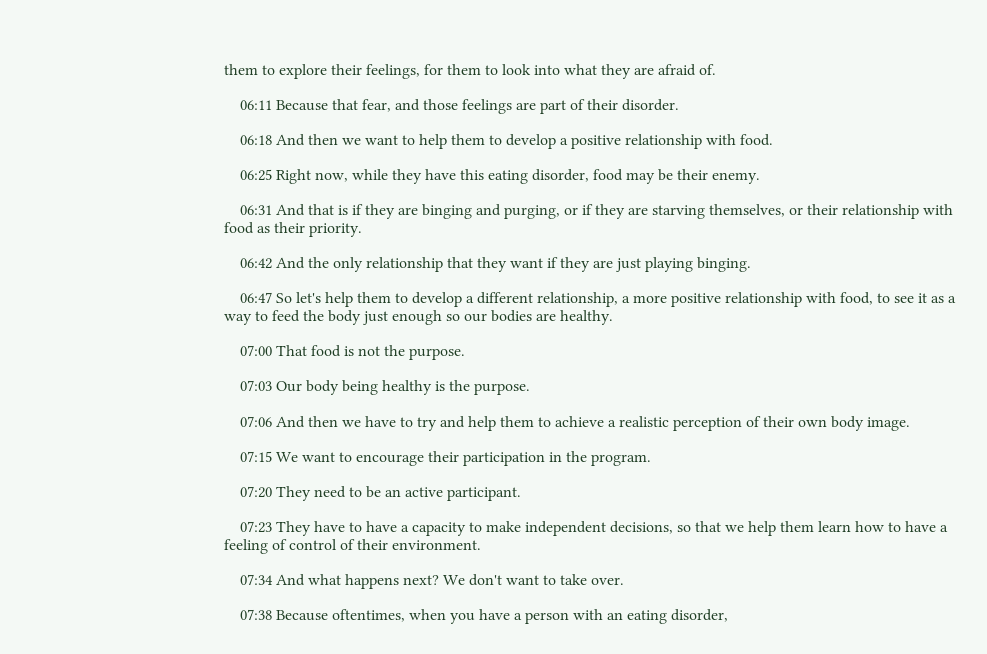them to explore their feelings, for them to look into what they are afraid of.

    06:11 Because that fear, and those feelings are part of their disorder.

    06:18 And then we want to help them to develop a positive relationship with food.

    06:25 Right now, while they have this eating disorder, food may be their enemy.

    06:31 And that is if they are binging and purging, or if they are starving themselves, or their relationship with food as their priority.

    06:42 And the only relationship that they want if they are just playing binging.

    06:47 So let's help them to develop a different relationship, a more positive relationship with food, to see it as a way to feed the body just enough so our bodies are healthy.

    07:00 That food is not the purpose.

    07:03 Our body being healthy is the purpose.

    07:06 And then we have to try and help them to achieve a realistic perception of their own body image.

    07:15 We want to encourage their participation in the program.

    07:20 They need to be an active participant.

    07:23 They have to have a capacity to make independent decisions, so that we help them learn how to have a feeling of control of their environment.

    07:34 And what happens next? We don't want to take over.

    07:38 Because oftentimes, when you have a person with an eating disorder,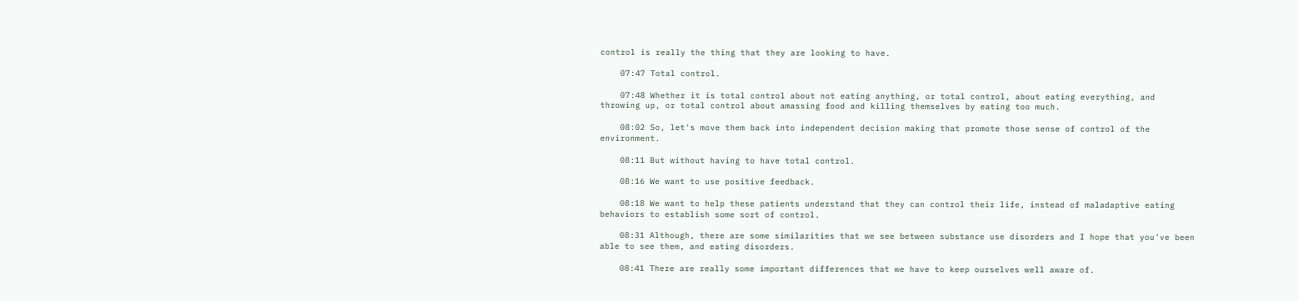control is really the thing that they are looking to have.

    07:47 Total control.

    07:48 Whether it is total control about not eating anything, or total control, about eating everything, and throwing up, or total control about amassing food and killing themselves by eating too much.

    08:02 So, let's move them back into independent decision making that promote those sense of control of the environment.

    08:11 But without having to have total control.

    08:16 We want to use positive feedback.

    08:18 We want to help these patients understand that they can control their life, instead of maladaptive eating behaviors to establish some sort of control.

    08:31 Although, there are some similarities that we see between substance use disorders and I hope that you've been able to see them, and eating disorders.

    08:41 There are really some important differences that we have to keep ourselves well aware of.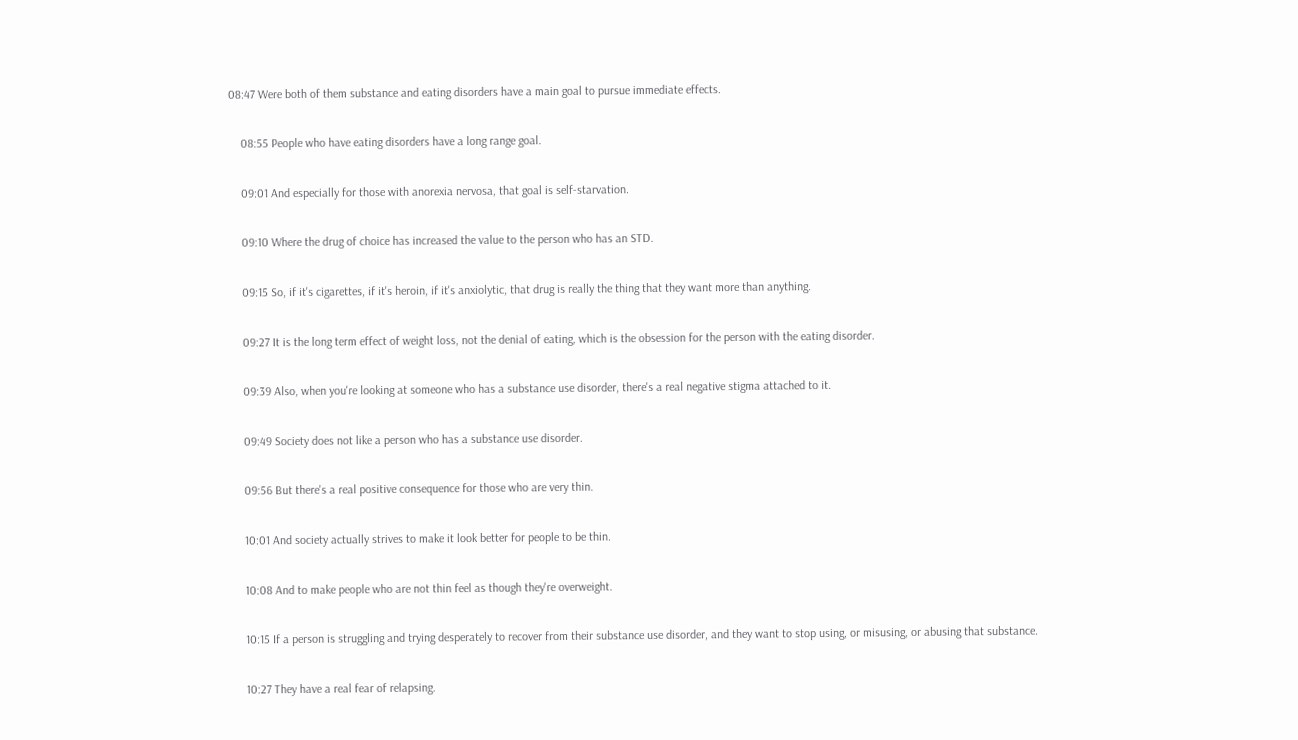08:47 Were both of them substance and eating disorders have a main goal to pursue immediate effects.

    08:55 People who have eating disorders have a long range goal.

    09:01 And especially for those with anorexia nervosa, that goal is self-starvation.

    09:10 Where the drug of choice has increased the value to the person who has an STD.

    09:15 So, if it's cigarettes, if it's heroin, if it's anxiolytic, that drug is really the thing that they want more than anything.

    09:27 It is the long term effect of weight loss, not the denial of eating, which is the obsession for the person with the eating disorder.

    09:39 Also, when you're looking at someone who has a substance use disorder, there's a real negative stigma attached to it.

    09:49 Society does not like a person who has a substance use disorder.

    09:56 But there's a real positive consequence for those who are very thin.

    10:01 And society actually strives to make it look better for people to be thin.

    10:08 And to make people who are not thin feel as though they're overweight.

    10:15 If a person is struggling and trying desperately to recover from their substance use disorder, and they want to stop using, or misusing, or abusing that substance.

    10:27 They have a real fear of relapsing.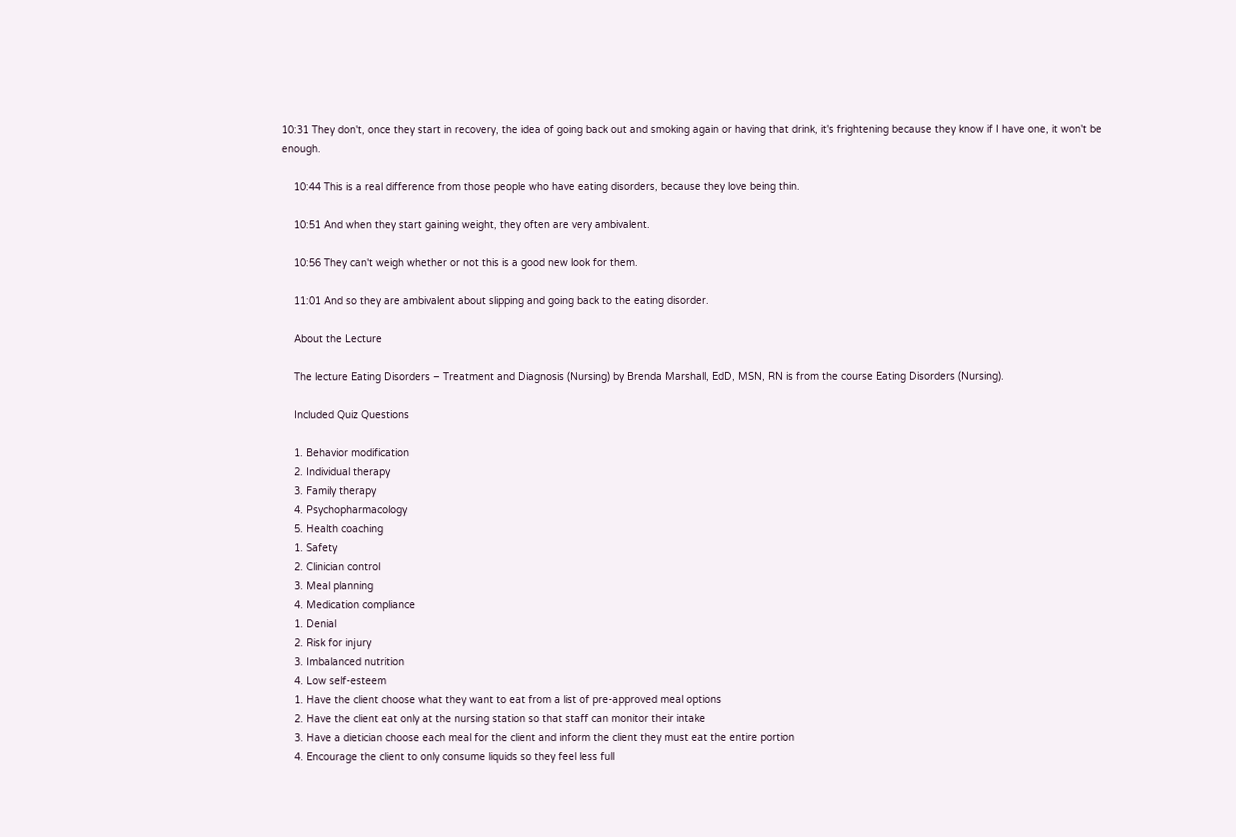10:31 They don't, once they start in recovery, the idea of going back out and smoking again or having that drink, it's frightening because they know if I have one, it won't be enough.

    10:44 This is a real difference from those people who have eating disorders, because they love being thin.

    10:51 And when they start gaining weight, they often are very ambivalent.

    10:56 They can't weigh whether or not this is a good new look for them.

    11:01 And so they are ambivalent about slipping and going back to the eating disorder.

    About the Lecture

    The lecture Eating Disorders – Treatment and Diagnosis (Nursing) by Brenda Marshall, EdD, MSN, RN is from the course Eating Disorders (Nursing).

    Included Quiz Questions

    1. Behavior modification
    2. Individual therapy
    3. Family therapy
    4. Psychopharmacology
    5. Health coaching
    1. Safety
    2. Clinician control
    3. Meal planning
    4. Medication compliance
    1. Denial
    2. Risk for injury
    3. Imbalanced nutrition
    4. Low self-esteem
    1. Have the client choose what they want to eat from a list of pre-approved meal options
    2. Have the client eat only at the nursing station so that staff can monitor their intake
    3. Have a dietician choose each meal for the client and inform the client they must eat the entire portion
    4. Encourage the client to only consume liquids so they feel less full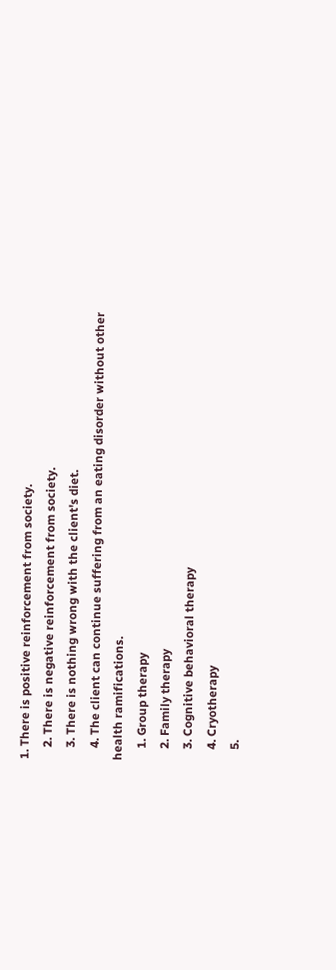1. There is positive reinforcement from society.
    2. There is negative reinforcement from society.
    3. There is nothing wrong with the client's diet.
    4. The client can continue suffering from an eating disorder without other health ramifications.
    1. Group therapy
    2. Family therapy
    3. Cognitive behavioral therapy
    4. Cryotherapy
    5.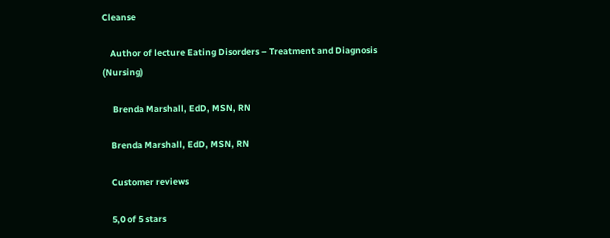Cleanse

    Author of lecture Eating Disorders – Treatment and Diagnosis (Nursing)

     Brenda Marshall, EdD, MSN, RN

    Brenda Marshall, EdD, MSN, RN

    Customer reviews

    5,0 of 5 stars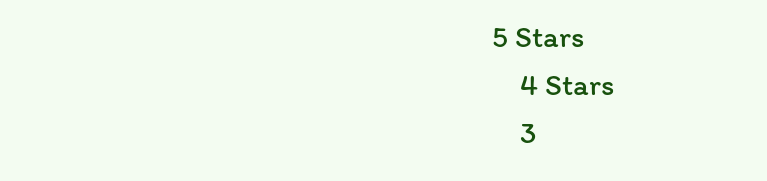5 Stars
    4 Stars
    3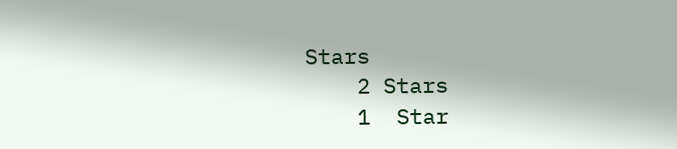Stars
    2 Stars
    1  Star